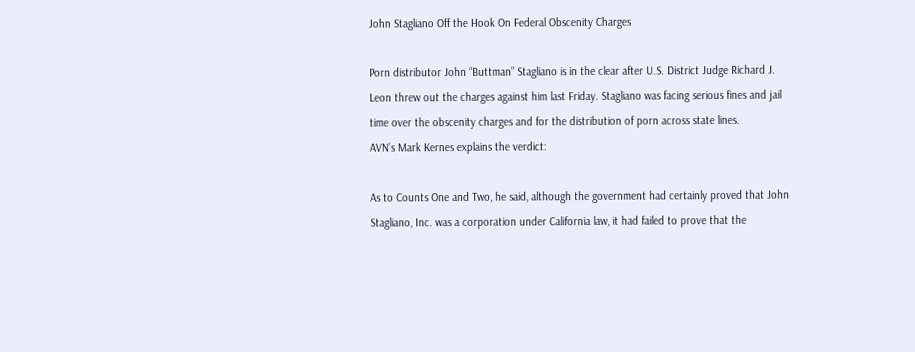John Stagliano Off the Hook On Federal Obscenity Charges

Porn distributor John “Buttman” Stagliano is in the clear after U.S. District Judge Richard J. Leon threw out the charges against him last Friday. Stagliano was facing serious fines and jail time over the obscenity charges and for the distribution of porn across state lines.
AVN’s Mark Kernes explains the verdict:

As to Counts One and Two, he said, although the government had certainly proved that John Stagliano, Inc. was a corporation under California law, it had failed to prove that the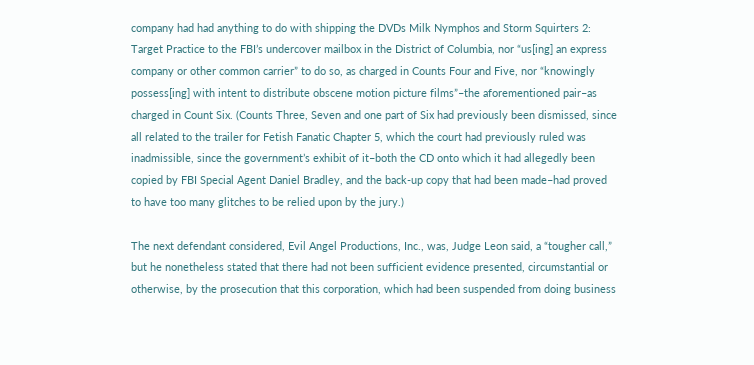company had had anything to do with shipping the DVDs Milk Nymphos and Storm Squirters 2: Target Practice to the FBI’s undercover mailbox in the District of Columbia, nor “us[ing] an express company or other common carrier” to do so, as charged in Counts Four and Five, nor “knowingly possess[ing] with intent to distribute obscene motion picture films”–the aforementioned pair–as charged in Count Six. (Counts Three, Seven and one part of Six had previously been dismissed, since all related to the trailer for Fetish Fanatic Chapter 5, which the court had previously ruled was inadmissible, since the government’s exhibit of it–both the CD onto which it had allegedly been copied by FBI Special Agent Daniel Bradley, and the back-up copy that had been made–had proved to have too many glitches to be relied upon by the jury.)

The next defendant considered, Evil Angel Productions, Inc., was, Judge Leon said, a “tougher call,” but he nonetheless stated that there had not been sufficient evidence presented, circumstantial or otherwise, by the prosecution that this corporation, which had been suspended from doing business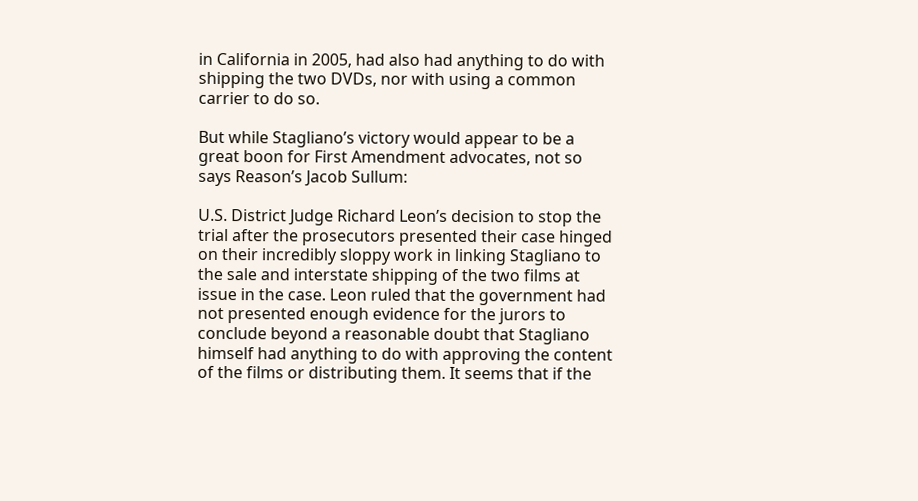in California in 2005, had also had anything to do with shipping the two DVDs, nor with using a common carrier to do so.

But while Stagliano’s victory would appear to be a great boon for First Amendment advocates, not so says Reason’s Jacob Sullum:

U.S. District Judge Richard Leon’s decision to stop the trial after the prosecutors presented their case hinged on their incredibly sloppy work in linking Stagliano to the sale and interstate shipping of the two films at issue in the case. Leon ruled that the government had not presented enough evidence for the jurors to conclude beyond a reasonable doubt that Stagliano himself had anything to do with approving the content of the films or distributing them. It seems that if the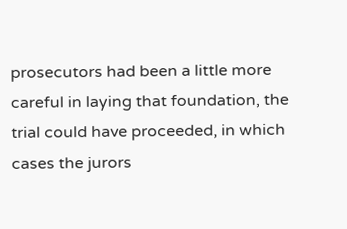prosecutors had been a little more careful in laying that foundation, the trial could have proceeded, in which cases the jurors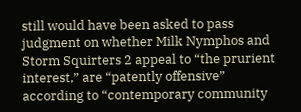still would have been asked to pass judgment on whether Milk Nymphos and Storm Squirters 2 appeal to “the prurient interest,” are “patently offensive” according to “contemporary community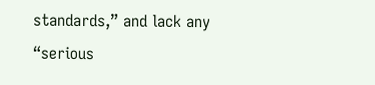standards,” and lack any “serious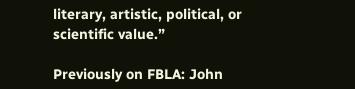literary, artistic, political, or scientific value.”

Previously on FBLA: John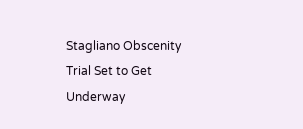Stagliano Obscenity Trial Set to Get Underway